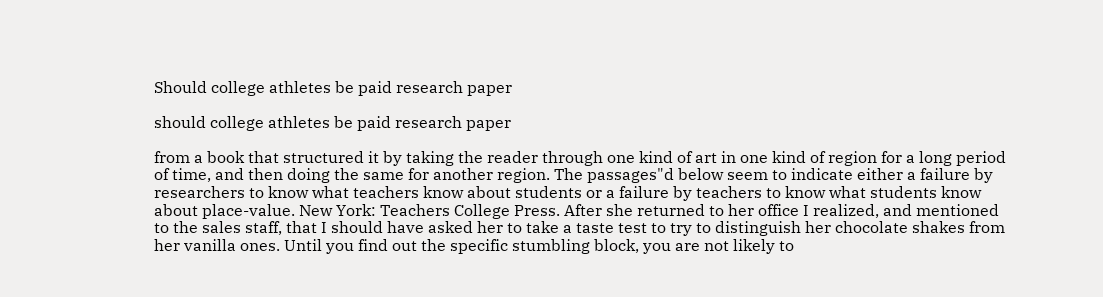Should college athletes be paid research paper

should college athletes be paid research paper

from a book that structured it by taking the reader through one kind of art in one kind of region for a long period of time, and then doing the same for another region. The passages"d below seem to indicate either a failure by researchers to know what teachers know about students or a failure by teachers to know what students know about place-value. New York: Teachers College Press. After she returned to her office I realized, and mentioned to the sales staff, that I should have asked her to take a taste test to try to distinguish her chocolate shakes from her vanilla ones. Until you find out the specific stumbling block, you are not likely to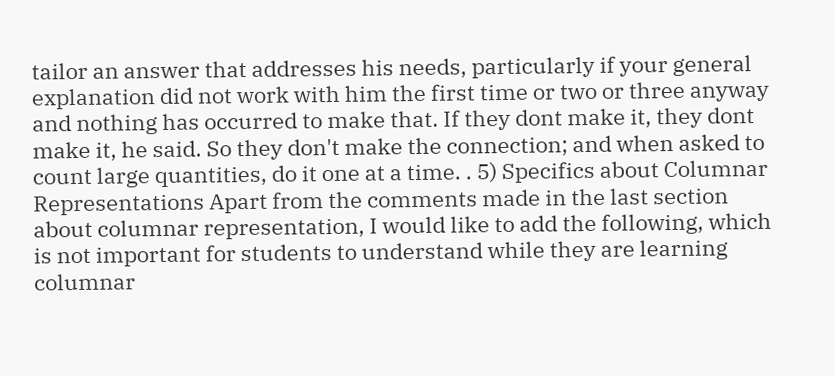tailor an answer that addresses his needs, particularly if your general explanation did not work with him the first time or two or three anyway and nothing has occurred to make that. If they dont make it, they dont make it, he said. So they don't make the connection; and when asked to count large quantities, do it one at a time. . 5) Specifics about Columnar Representations Apart from the comments made in the last section about columnar representation, I would like to add the following, which is not important for students to understand while they are learning columnar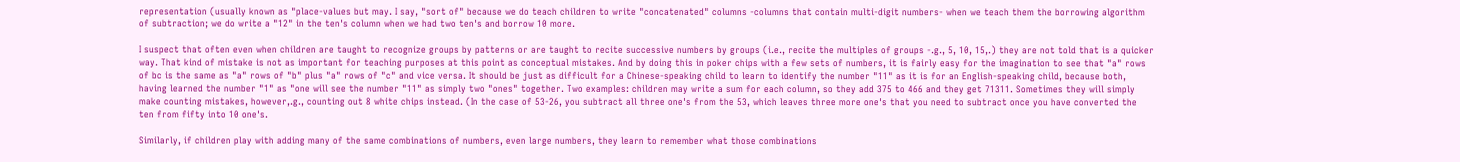representation (usually known as "place-values but may. I say, "sort of" because we do teach children to write "concatenated" columns -columns that contain multi-digit numbers- when we teach them the borrowing algorithm of subtraction; we do write a "12" in the ten's column when we had two ten's and borrow 10 more.

I suspect that often even when children are taught to recognize groups by patterns or are taught to recite successive numbers by groups (i.e., recite the multiples of groups -.g., 5, 10, 15,.) they are not told that is a quicker way. That kind of mistake is not as important for teaching purposes at this point as conceptual mistakes. And by doing this in poker chips with a few sets of numbers, it is fairly easy for the imagination to see that "a" rows of bc is the same as "a" rows of "b" plus "a" rows of "c" and vice versa. It should be just as difficult for a Chinese-speaking child to learn to identify the number "11" as it is for an English-speaking child, because both, having learned the number "1" as "one will see the number "11" as simply two "ones" together. Two examples: children may write a sum for each column, so they add 375 to 466 and they get 71311. Sometimes they will simply make counting mistakes, however,.g., counting out 8 white chips instead. (In the case of 53-26, you subtract all three one's from the 53, which leaves three more one's that you need to subtract once you have converted the ten from fifty into 10 one's.

Similarly, if children play with adding many of the same combinations of numbers, even large numbers, they learn to remember what those combinations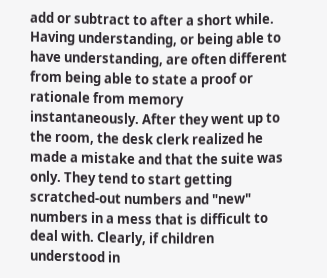add or subtract to after a short while. Having understanding, or being able to have understanding, are often different from being able to state a proof or rationale from memory instantaneously. After they went up to the room, the desk clerk realized he made a mistake and that the suite was only. They tend to start getting scratched-out numbers and "new" numbers in a mess that is difficult to deal with. Clearly, if children understood in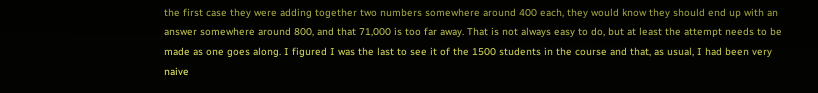the first case they were adding together two numbers somewhere around 400 each, they would know they should end up with an answer somewhere around 800, and that 71,000 is too far away. That is not always easy to do, but at least the attempt needs to be made as one goes along. I figured I was the last to see it of the 1500 students in the course and that, as usual, I had been very naive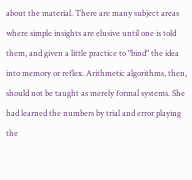about the material. There are many subject areas where simple insights are elusive until one is told them, and given a little practice to "bind" the idea into memory or reflex. Arithmetic algorithms, then, should not be taught as merely formal systems. She had learned the numbers by trial and error playing the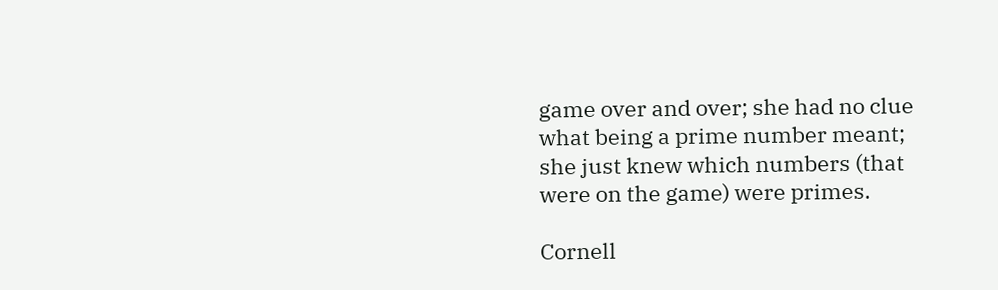game over and over; she had no clue what being a prime number meant; she just knew which numbers (that were on the game) were primes.

Cornell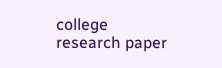college research paper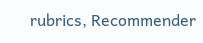rubrics, Recommender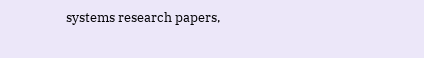systems research papers,